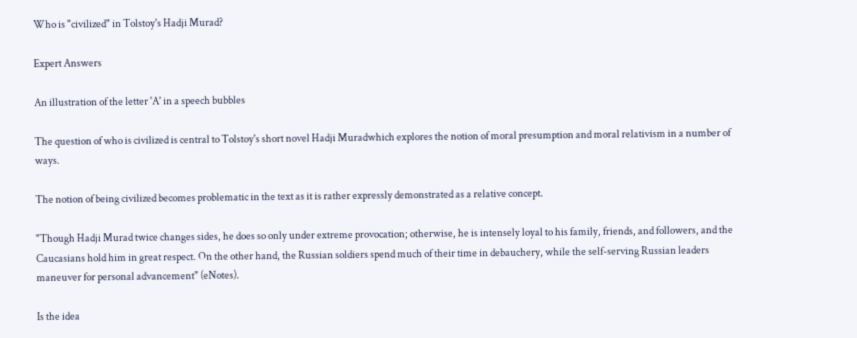Who is "civilized" in Tolstoy's Hadji Murad?

Expert Answers

An illustration of the letter 'A' in a speech bubbles

The question of who is civilized is central to Tolstoy's short novel Hadji Muradwhich explores the notion of moral presumption and moral relativism in a number of ways.

The notion of being civilized becomes problematic in the text as it is rather expressly demonstrated as a relative concept.

"Though Hadji Murad twice changes sides, he does so only under extreme provocation; otherwise, he is intensely loyal to his family, friends, and followers, and the Caucasians hold him in great respect. On the other hand, the Russian soldiers spend much of their time in debauchery, while the self-serving Russian leaders maneuver for personal advancement" (eNotes).

Is the idea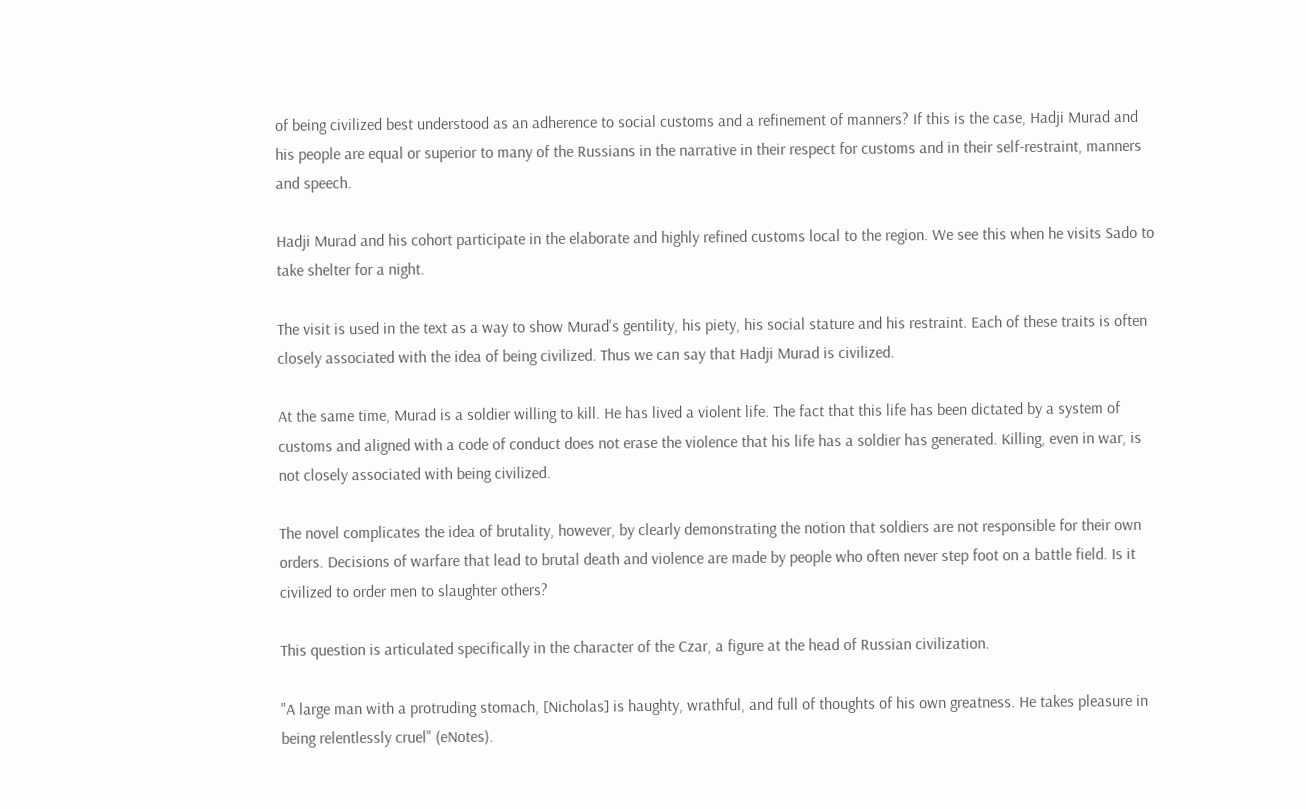of being civilized best understood as an adherence to social customs and a refinement of manners? If this is the case, Hadji Murad and his people are equal or superior to many of the Russians in the narrative in their respect for customs and in their self-restraint, manners and speech.

Hadji Murad and his cohort participate in the elaborate and highly refined customs local to the region. We see this when he visits Sado to take shelter for a night.

The visit is used in the text as a way to show Murad's gentility, his piety, his social stature and his restraint. Each of these traits is often closely associated with the idea of being civilized. Thus we can say that Hadji Murad is civilized.

At the same time, Murad is a soldier willing to kill. He has lived a violent life. The fact that this life has been dictated by a system of customs and aligned with a code of conduct does not erase the violence that his life has a soldier has generated. Killing, even in war, is not closely associated with being civilized.

The novel complicates the idea of brutality, however, by clearly demonstrating the notion that soldiers are not responsible for their own orders. Decisions of warfare that lead to brutal death and violence are made by people who often never step foot on a battle field. Is it civilized to order men to slaughter others?

This question is articulated specifically in the character of the Czar, a figure at the head of Russian civilization.

"A large man with a protruding stomach, [Nicholas] is haughty, wrathful, and full of thoughts of his own greatness. He takes pleasure in being relentlessly cruel" (eNotes).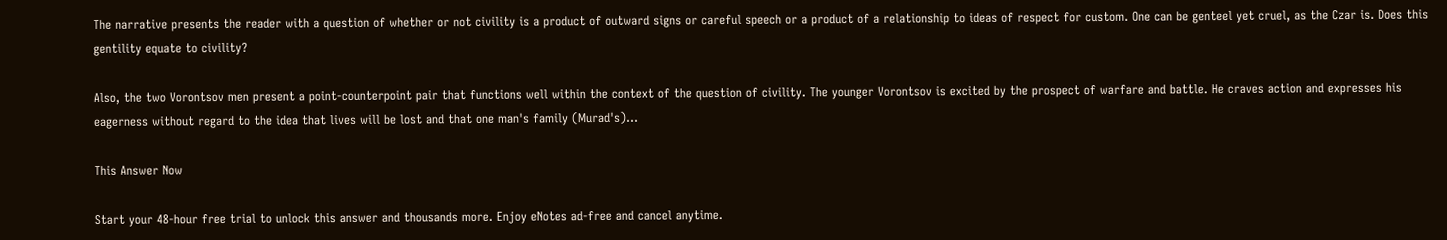The narrative presents the reader with a question of whether or not civility is a product of outward signs or careful speech or a product of a relationship to ideas of respect for custom. One can be genteel yet cruel, as the Czar is. Does this gentility equate to civility?

Also, the two Vorontsov men present a point-counterpoint pair that functions well within the context of the question of civility. The younger Vorontsov is excited by the prospect of warfare and battle. He craves action and expresses his eagerness without regard to the idea that lives will be lost and that one man's family (Murad's)...

This Answer Now

Start your 48-hour free trial to unlock this answer and thousands more. Enjoy eNotes ad-free and cancel anytime.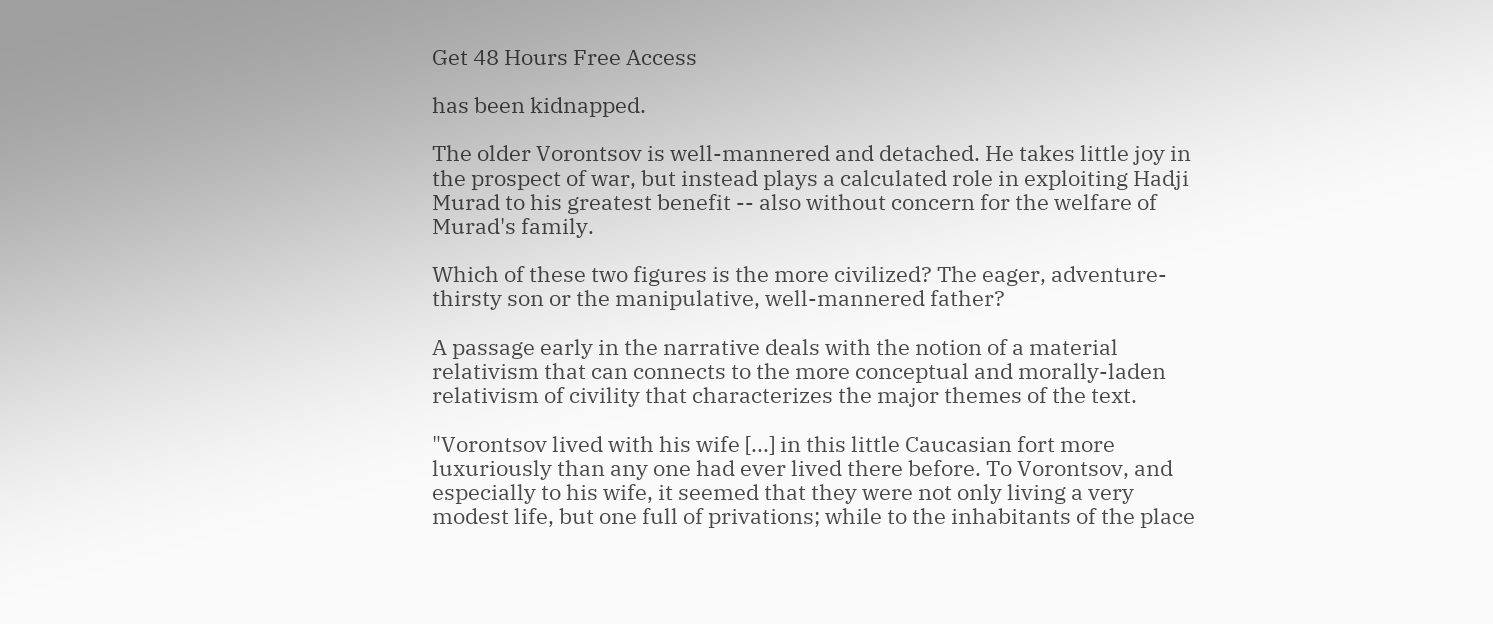Get 48 Hours Free Access

has been kidnapped.

The older Vorontsov is well-mannered and detached. He takes little joy in the prospect of war, but instead plays a calculated role in exploiting Hadji Murad to his greatest benefit -- also without concern for the welfare of Murad's family.

Which of these two figures is the more civilized? The eager, adventure-thirsty son or the manipulative, well-mannered father?

A passage early in the narrative deals with the notion of a material relativism that can connects to the more conceptual and morally-laden relativism of civility that characterizes the major themes of the text.

"Vorontsov lived with his wife [...] in this little Caucasian fort more luxuriously than any one had ever lived there before. To Vorontsov, and especially to his wife, it seemed that they were not only living a very modest life, but one full of privations; while to the inhabitants of the place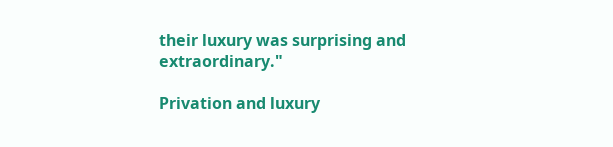their luxury was surprising and extraordinary."

Privation and luxury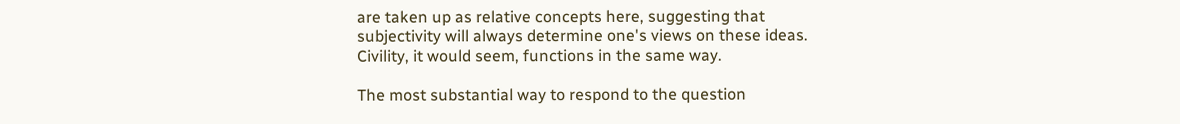are taken up as relative concepts here, suggesting that subjectivity will always determine one's views on these ideas. Civility, it would seem, functions in the same way.

The most substantial way to respond to the question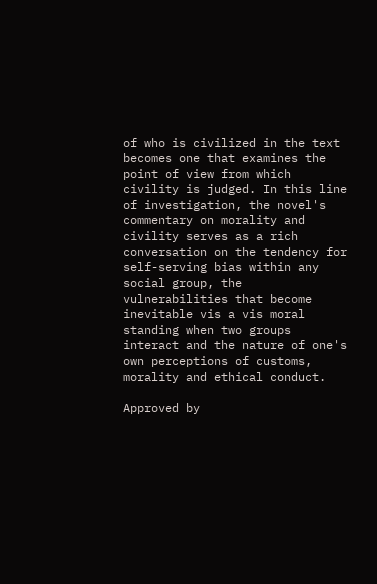of who is civilized in the text becomes one that examines the point of view from which civility is judged. In this line of investigation, the novel's commentary on morality and civility serves as a rich conversation on the tendency for self-serving bias within any social group, the vulnerabilities that become inevitable vis a vis moral standing when two groups interact and the nature of one's own perceptions of customs, morality and ethical conduct.

Approved by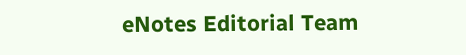eNotes Editorial Team